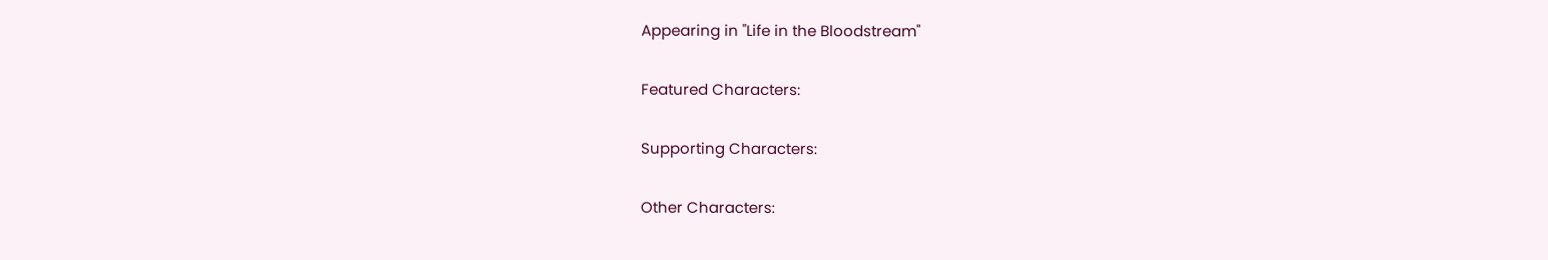Appearing in "Life in the Bloodstream"

Featured Characters:

Supporting Characters:

Other Characters: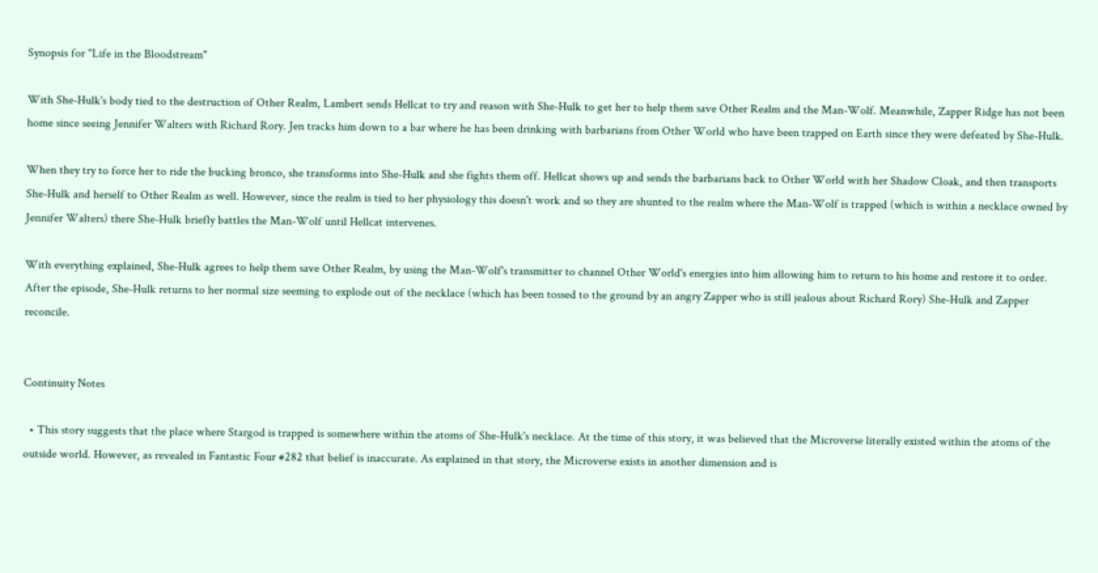Synopsis for "Life in the Bloodstream"

With She-Hulk's body tied to the destruction of Other Realm, Lambert sends Hellcat to try and reason with She-Hulk to get her to help them save Other Realm and the Man-Wolf. Meanwhile, Zapper Ridge has not been home since seeing Jennifer Walters with Richard Rory. Jen tracks him down to a bar where he has been drinking with barbarians from Other World who have been trapped on Earth since they were defeated by She-Hulk.

When they try to force her to ride the bucking bronco, she transforms into She-Hulk and she fights them off. Hellcat shows up and sends the barbarians back to Other World with her Shadow Cloak, and then transports She-Hulk and herself to Other Realm as well. However, since the realm is tied to her physiology this doesn't work and so they are shunted to the realm where the Man-Wolf is trapped (which is within a necklace owned by Jennifer Walters) there She-Hulk briefly battles the Man-Wolf until Hellcat intervenes.

With everything explained, She-Hulk agrees to help them save Other Realm, by using the Man-Wolf's transmitter to channel Other World's energies into him allowing him to return to his home and restore it to order. After the episode, She-Hulk returns to her normal size seeming to explode out of the necklace (which has been tossed to the ground by an angry Zapper who is still jealous about Richard Rory) She-Hulk and Zapper reconcile.


Continuity Notes

  • This story suggests that the place where Stargod is trapped is somewhere within the atoms of She-Hulk's necklace. At the time of this story, it was believed that the Microverse literally existed within the atoms of the outside world. However, as revealed in Fantastic Four #282 that belief is inaccurate. As explained in that story, the Microverse exists in another dimension and is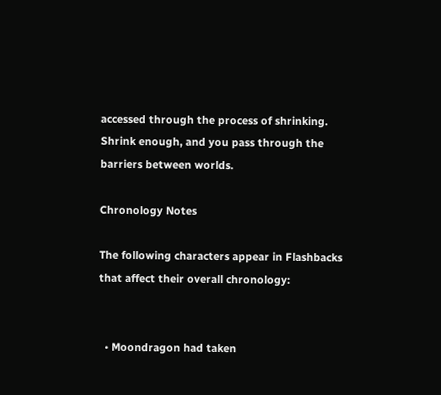accessed through the process of shrinking. Shrink enough, and you pass through the barriers between worlds.

Chronology Notes

The following characters appear in Flashbacks that affect their overall chronology:


  • Moondragon had taken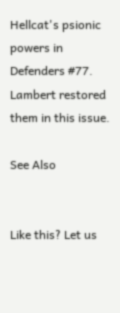Hellcat's psionic powers in Defenders #77. Lambert restored them in this issue.

See Also


Like this? Let us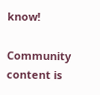know!

Community content is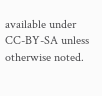available under CC-BY-SA unless otherwise noted.